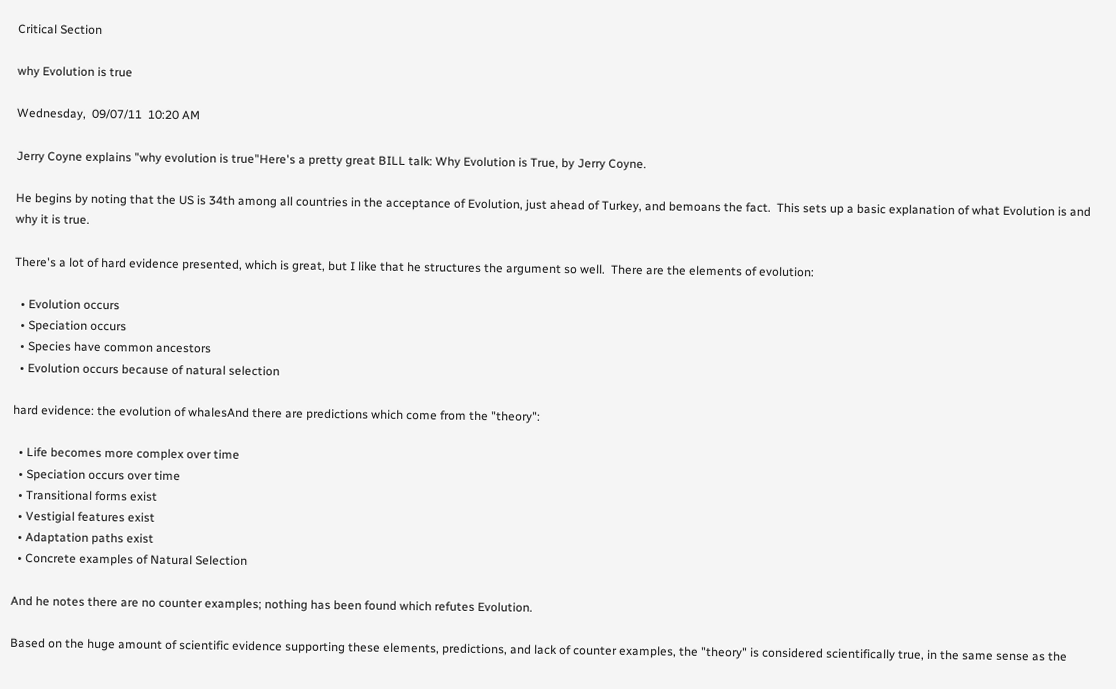Critical Section

why Evolution is true

Wednesday,  09/07/11  10:20 AM

Jerry Coyne explains "why evolution is true"Here's a pretty great BILL talk: Why Evolution is True, by Jerry Coyne.

He begins by noting that the US is 34th among all countries in the acceptance of Evolution, just ahead of Turkey, and bemoans the fact.  This sets up a basic explanation of what Evolution is and why it is true.

There's a lot of hard evidence presented, which is great, but I like that he structures the argument so well.  There are the elements of evolution:

  • Evolution occurs
  • Speciation occurs
  • Species have common ancestors
  • Evolution occurs because of natural selection

hard evidence: the evolution of whalesAnd there are predictions which come from the "theory":

  • Life becomes more complex over time
  • Speciation occurs over time
  • Transitional forms exist
  • Vestigial features exist
  • Adaptation paths exist
  • Concrete examples of Natural Selection

And he notes there are no counter examples; nothing has been found which refutes Evolution.

Based on the huge amount of scientific evidence supporting these elements, predictions, and lack of counter examples, the "theory" is considered scientifically true, in the same sense as the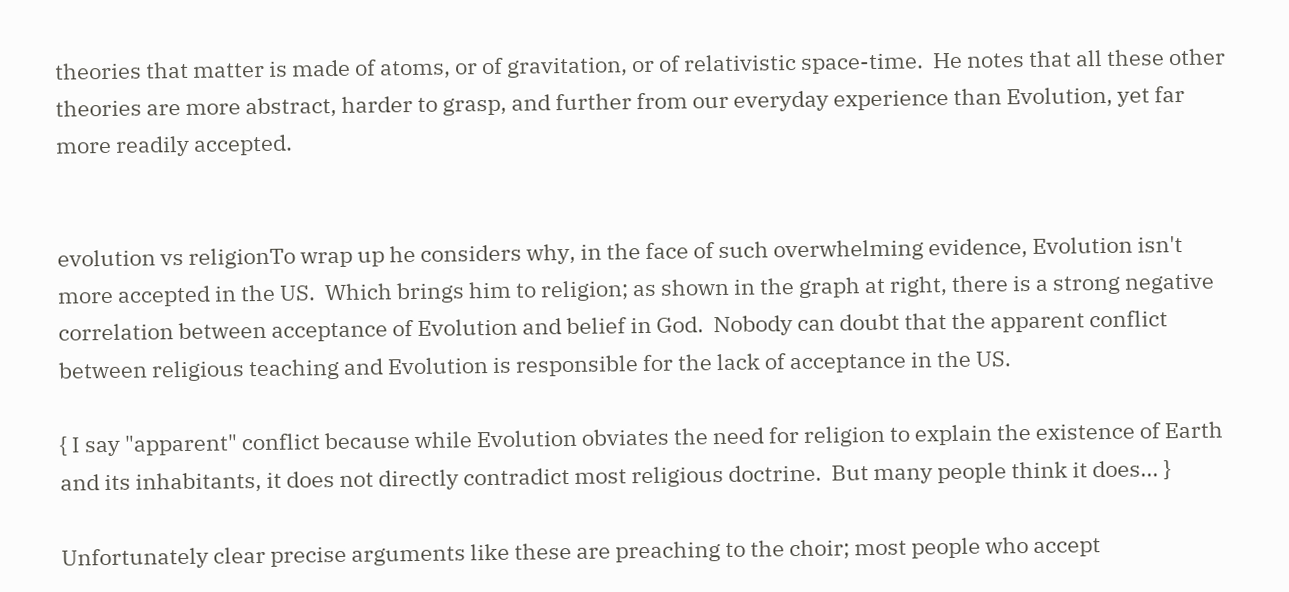theories that matter is made of atoms, or of gravitation, or of relativistic space-time.  He notes that all these other theories are more abstract, harder to grasp, and further from our everyday experience than Evolution, yet far more readily accepted.


evolution vs religionTo wrap up he considers why, in the face of such overwhelming evidence, Evolution isn't more accepted in the US.  Which brings him to religion; as shown in the graph at right, there is a strong negative correlation between acceptance of Evolution and belief in God.  Nobody can doubt that the apparent conflict between religious teaching and Evolution is responsible for the lack of acceptance in the US.

{ I say "apparent" conflict because while Evolution obviates the need for religion to explain the existence of Earth and its inhabitants, it does not directly contradict most religious doctrine.  But many people think it does... }

Unfortunately clear precise arguments like these are preaching to the choir; most people who accept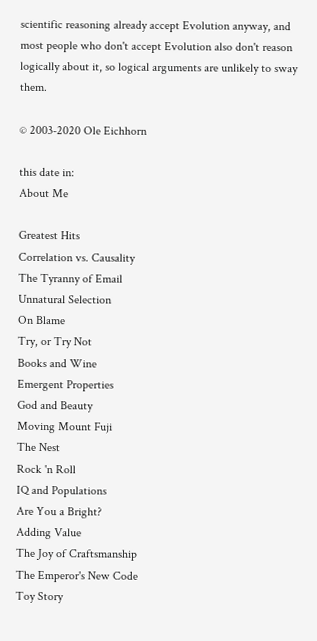scientific reasoning already accept Evolution anyway, and most people who don't accept Evolution also don't reason logically about it, so logical arguments are unlikely to sway them.

© 2003-2020 Ole Eichhorn

this date in:
About Me

Greatest Hits
Correlation vs. Causality
The Tyranny of Email
Unnatural Selection
On Blame
Try, or Try Not
Books and Wine
Emergent Properties
God and Beauty
Moving Mount Fuji
The Nest
Rock 'n Roll
IQ and Populations
Are You a Bright?
Adding Value
The Joy of Craftsmanship
The Emperor's New Code
Toy Story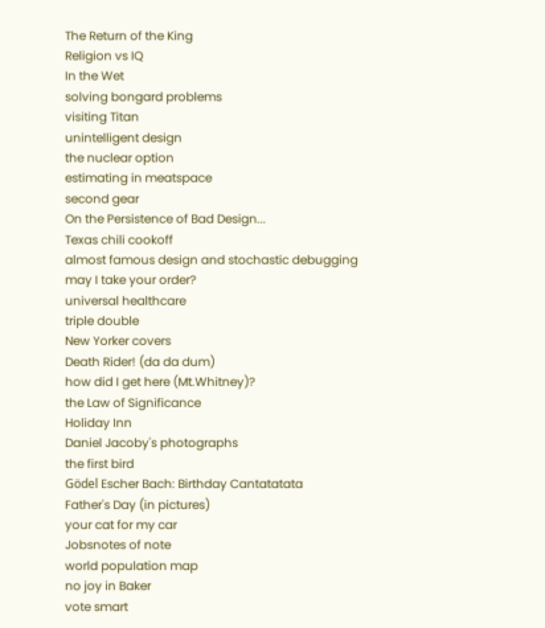The Return of the King
Religion vs IQ
In the Wet
solving bongard problems
visiting Titan
unintelligent design
the nuclear option
estimating in meatspace
second gear
On the Persistence of Bad Design...
Texas chili cookoff
almost famous design and stochastic debugging
may I take your order?
universal healthcare
triple double
New Yorker covers
Death Rider! (da da dum)
how did I get here (Mt.Whitney)?
the Law of Significance
Holiday Inn
Daniel Jacoby's photographs
the first bird
Gödel Escher Bach: Birthday Cantatatata
Father's Day (in pictures)
your cat for my car
Jobsnotes of note
world population map
no joy in Baker
vote smart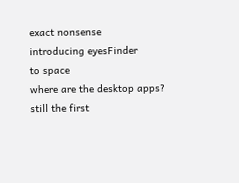exact nonsense
introducing eyesFinder
to space
where are the desktop apps?
still the first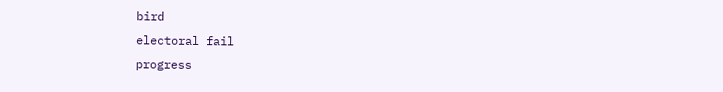bird
electoral fail
progress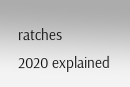ratches
2020 explained